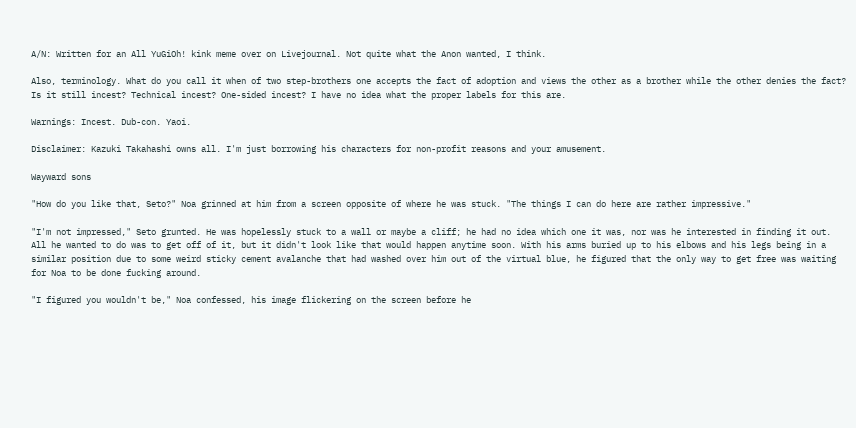A/N: Written for an All YuGiOh! kink meme over on Livejournal. Not quite what the Anon wanted, I think.

Also, terminology. What do you call it when of two step-brothers one accepts the fact of adoption and views the other as a brother while the other denies the fact? Is it still incest? Technical incest? One-sided incest? I have no idea what the proper labels for this are.

Warnings: Incest. Dub-con. Yaoi.

Disclaimer: Kazuki Takahashi owns all. I'm just borrowing his characters for non-profit reasons and your amusement.

Wayward sons

"How do you like that, Seto?" Noa grinned at him from a screen opposite of where he was stuck. "The things I can do here are rather impressive."

"I'm not impressed," Seto grunted. He was hopelessly stuck to a wall or maybe a cliff; he had no idea which one it was, nor was he interested in finding it out. All he wanted to do was to get off of it, but it didn't look like that would happen anytime soon. With his arms buried up to his elbows and his legs being in a similar position due to some weird sticky cement avalanche that had washed over him out of the virtual blue, he figured that the only way to get free was waiting for Noa to be done fucking around.

"I figured you wouldn't be," Noa confessed, his image flickering on the screen before he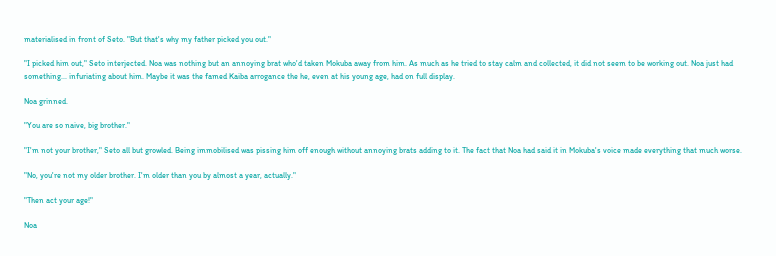materialised in front of Seto. "But that's why my father picked you out."

"I picked him out," Seto interjected. Noa was nothing but an annoying brat who'd taken Mokuba away from him. As much as he tried to stay calm and collected, it did not seem to be working out. Noa just had something... infuriating about him. Maybe it was the famed Kaiba arrogance the he, even at his young age, had on full display.

Noa grinned.

"You are so naive, big brother."

"I'm not your brother," Seto all but growled. Being immobilised was pissing him off enough without annoying brats adding to it. The fact that Noa had said it in Mokuba's voice made everything that much worse.

"No, you're not my older brother. I'm older than you by almost a year, actually."

"Then act your age!"

Noa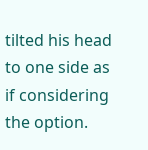tilted his head to one side as if considering the option.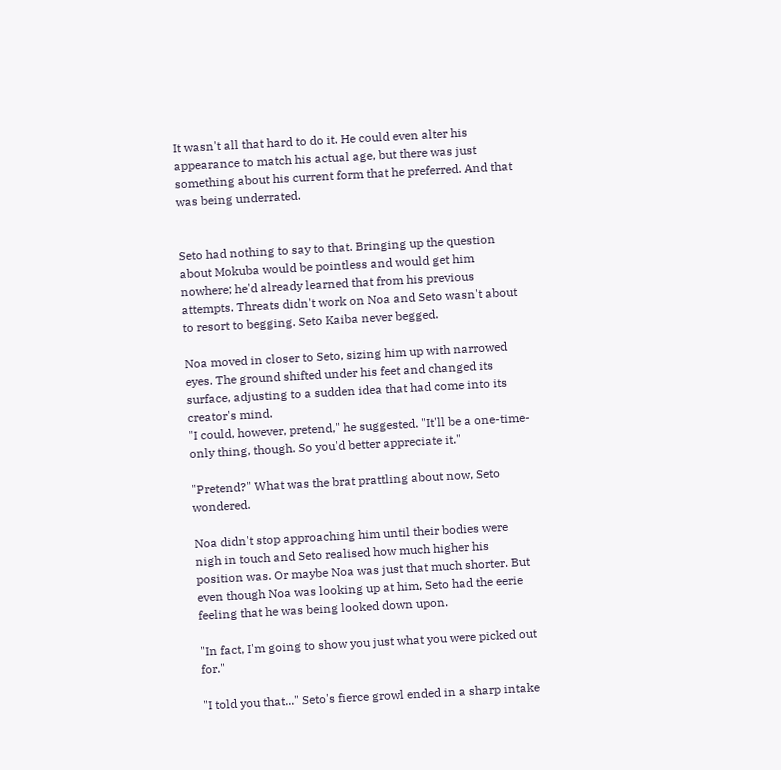It wasn't all that hard to do it. He could even alter his appearance to match his actual age, but there was just something about his current form that he preferred. And that was being underrated.


Seto had nothing to say to that. Bringing up the question about Mokuba would be pointless and would get him nowhere; he'd already learned that from his previous attempts. Threats didn't work on Noa and Seto wasn't about to resort to begging. Seto Kaiba never begged.

Noa moved in closer to Seto, sizing him up with narrowed eyes. The ground shifted under his feet and changed its surface, adjusting to a sudden idea that had come into its creator's mind.
"I could, however, pretend," he suggested. "It'll be a one-time-only thing, though. So you'd better appreciate it."

"Pretend?" What was the brat prattling about now, Seto wondered.

Noa didn't stop approaching him until their bodies were nigh in touch and Seto realised how much higher his position was. Or maybe Noa was just that much shorter. But even though Noa was looking up at him, Seto had the eerie feeling that he was being looked down upon.

"In fact, I'm going to show you just what you were picked out for."

"I told you that..." Seto's fierce growl ended in a sharp intake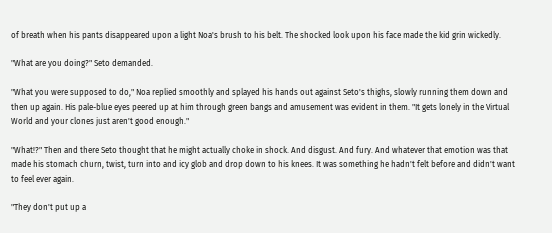of breath when his pants disappeared upon a light Noa's brush to his belt. The shocked look upon his face made the kid grin wickedly.

"What are you doing?" Seto demanded.

"What you were supposed to do," Noa replied smoothly and splayed his hands out against Seto's thighs, slowly running them down and then up again. His pale-blue eyes peered up at him through green bangs and amusement was evident in them. "It gets lonely in the Virtual World and your clones just aren't good enough."

"What!?" Then and there Seto thought that he might actually choke in shock. And disgust. And fury. And whatever that emotion was that made his stomach churn, twist, turn into and icy glob and drop down to his knees. It was something he hadn't felt before and didn't want to feel ever again.

"They don't put up a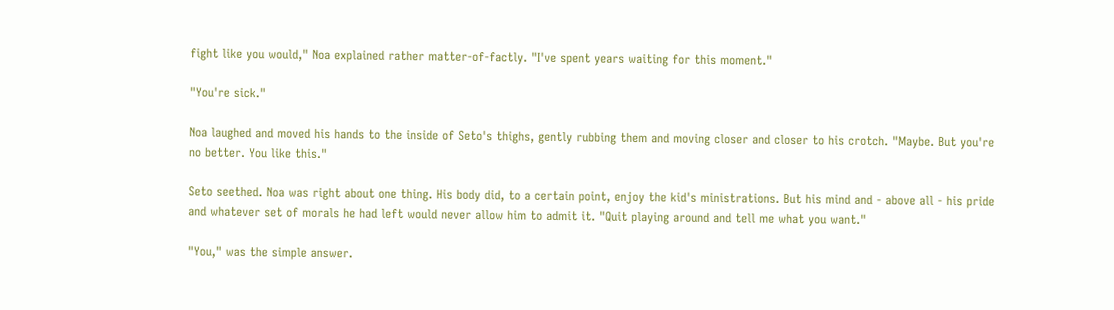fight like you would," Noa explained rather matter-of-factly. "I've spent years waiting for this moment."

"You're sick."

Noa laughed and moved his hands to the inside of Seto's thighs, gently rubbing them and moving closer and closer to his crotch. "Maybe. But you're no better. You like this."

Seto seethed. Noa was right about one thing. His body did, to a certain point, enjoy the kid's ministrations. But his mind and - above all - his pride and whatever set of morals he had left would never allow him to admit it. "Quit playing around and tell me what you want."

"You," was the simple answer.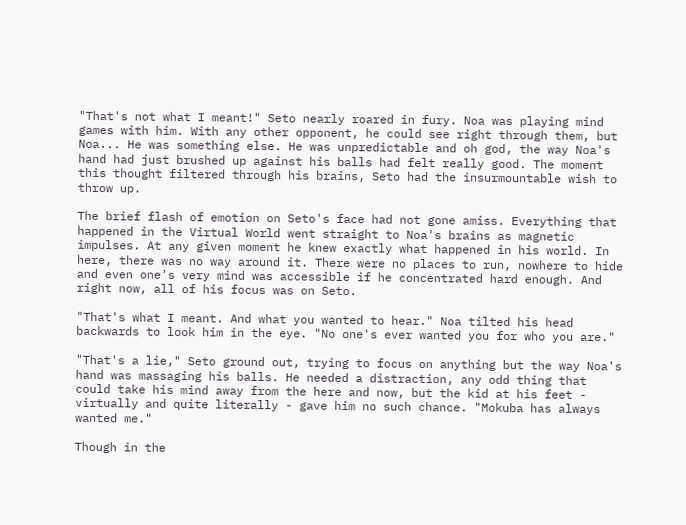"That's not what I meant!" Seto nearly roared in fury. Noa was playing mind games with him. With any other opponent, he could see right through them, but Noa... He was something else. He was unpredictable and oh god, the way Noa's hand had just brushed up against his balls had felt really good. The moment this thought filtered through his brains, Seto had the insurmountable wish to throw up.

The brief flash of emotion on Seto's face had not gone amiss. Everything that happened in the Virtual World went straight to Noa's brains as magnetic impulses. At any given moment he knew exactly what happened in his world. In here, there was no way around it. There were no places to run, nowhere to hide and even one's very mind was accessible if he concentrated hard enough. And right now, all of his focus was on Seto.

"That's what I meant. And what you wanted to hear." Noa tilted his head backwards to look him in the eye. "No one's ever wanted you for who you are."

"That's a lie," Seto ground out, trying to focus on anything but the way Noa's hand was massaging his balls. He needed a distraction, any odd thing that could take his mind away from the here and now, but the kid at his feet - virtually and quite literally - gave him no such chance. "Mokuba has always wanted me."

Though in the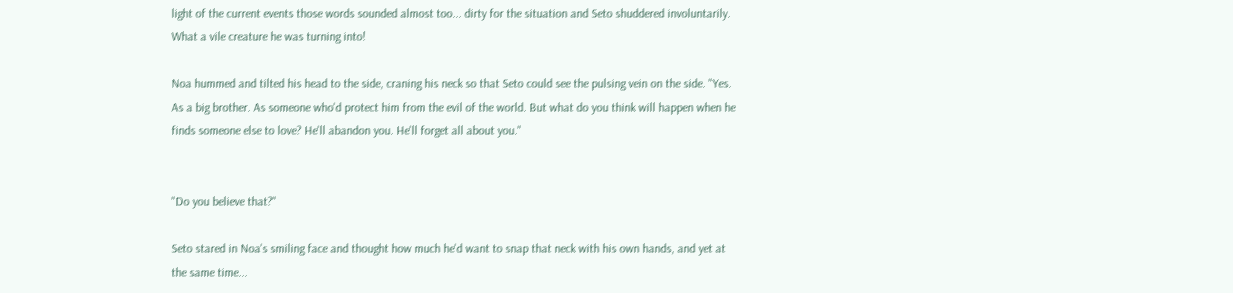light of the current events those words sounded almost too... dirty for the situation and Seto shuddered involuntarily. What a vile creature he was turning into!

Noa hummed and tilted his head to the side, craning his neck so that Seto could see the pulsing vein on the side. "Yes. As a big brother. As someone who'd protect him from the evil of the world. But what do you think will happen when he finds someone else to love? He'll abandon you. He'll forget all about you."


"Do you believe that?"

Seto stared in Noa's smiling face and thought how much he'd want to snap that neck with his own hands, and yet at the same time...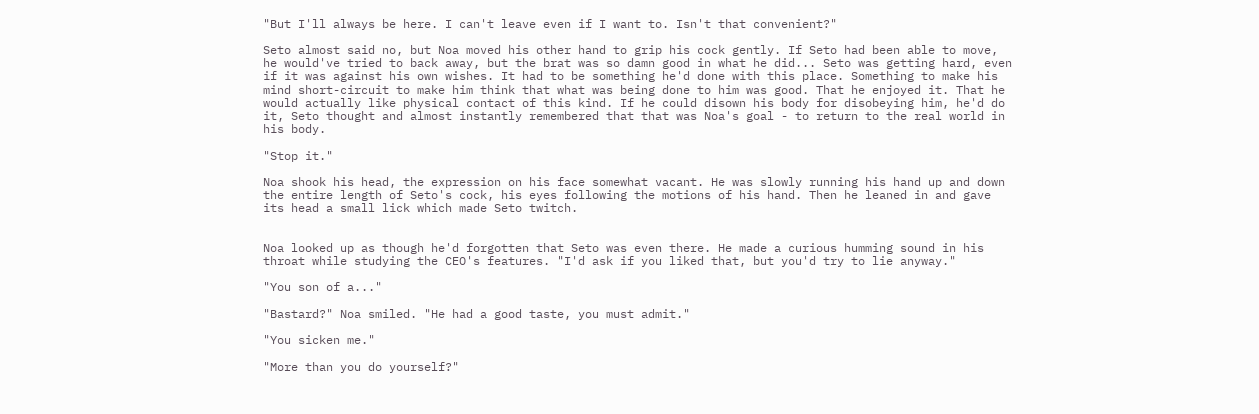"But I'll always be here. I can't leave even if I want to. Isn't that convenient?"

Seto almost said no, but Noa moved his other hand to grip his cock gently. If Seto had been able to move, he would've tried to back away, but the brat was so damn good in what he did... Seto was getting hard, even if it was against his own wishes. It had to be something he'd done with this place. Something to make his mind short-circuit to make him think that what was being done to him was good. That he enjoyed it. That he would actually like physical contact of this kind. If he could disown his body for disobeying him, he'd do it, Seto thought and almost instantly remembered that that was Noa's goal - to return to the real world in his body.

"Stop it."

Noa shook his head, the expression on his face somewhat vacant. He was slowly running his hand up and down the entire length of Seto's cock, his eyes following the motions of his hand. Then he leaned in and gave its head a small lick which made Seto twitch.


Noa looked up as though he'd forgotten that Seto was even there. He made a curious humming sound in his throat while studying the CEO's features. "I'd ask if you liked that, but you'd try to lie anyway."

"You son of a..."

"Bastard?" Noa smiled. "He had a good taste, you must admit."

"You sicken me."

"More than you do yourself?"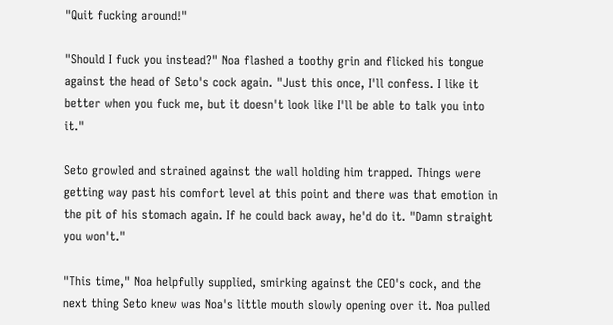"Quit fucking around!"

"Should I fuck you instead?" Noa flashed a toothy grin and flicked his tongue against the head of Seto's cock again. "Just this once, I'll confess. I like it better when you fuck me, but it doesn't look like I'll be able to talk you into it."

Seto growled and strained against the wall holding him trapped. Things were getting way past his comfort level at this point and there was that emotion in the pit of his stomach again. If he could back away, he'd do it. "Damn straight you won't."

"This time," Noa helpfully supplied, smirking against the CEO's cock, and the next thing Seto knew was Noa's little mouth slowly opening over it. Noa pulled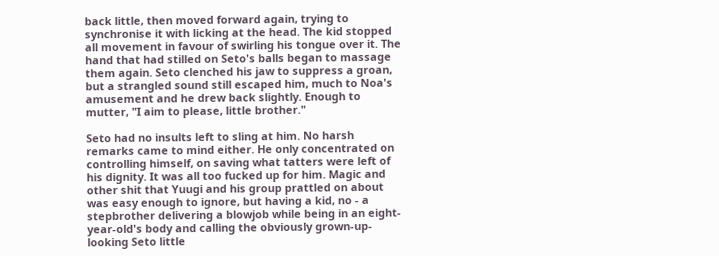back little, then moved forward again, trying to synchronise it with licking at the head. The kid stopped all movement in favour of swirling his tongue over it. The hand that had stilled on Seto's balls began to massage them again. Seto clenched his jaw to suppress a groan, but a strangled sound still escaped him, much to Noa's amusement and he drew back slightly. Enough to mutter, "I aim to please, little brother."

Seto had no insults left to sling at him. No harsh remarks came to mind either. He only concentrated on controlling himself, on saving what tatters were left of his dignity. It was all too fucked up for him. Magic and other shit that Yuugi and his group prattled on about was easy enough to ignore, but having a kid, no - a stepbrother delivering a blowjob while being in an eight-year-old's body and calling the obviously grown-up-looking Seto little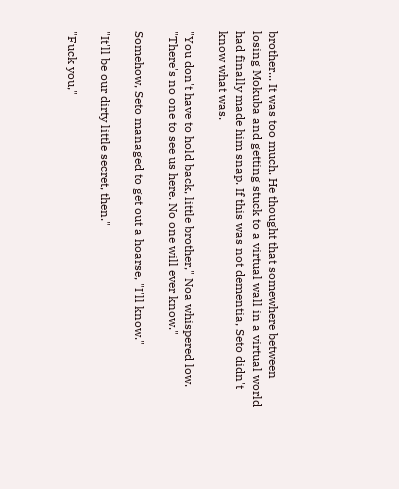brother... It was too much. He thought that somewhere between losing Mokuba and getting stuck to a virtual wall in a virtual world had finally made him snap. If this was not dementia, Seto didn't know what was.

"You don't have to hold back, little brother," Noa whispered low. "There's no one to see us here. No one will ever know."

Somehow, Seto managed to get out a hoarse, "I'll know."

"It'll be our dirty little secret, then."

"Fuck you,"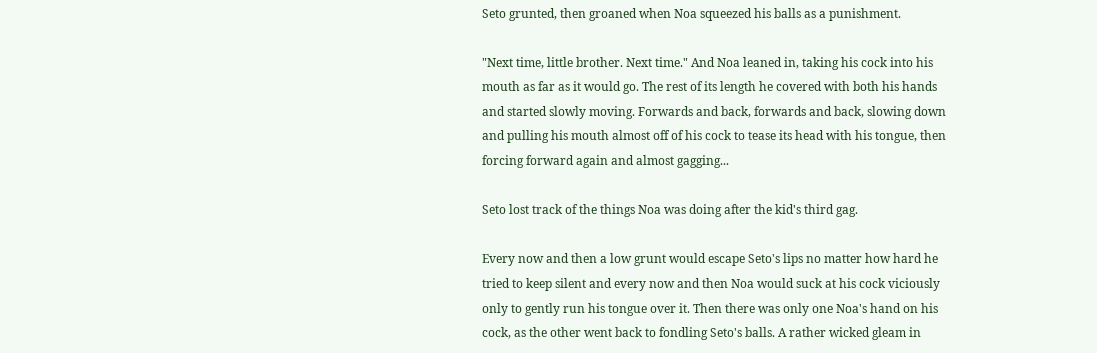Seto grunted, then groaned when Noa squeezed his balls as a punishment.

"Next time, little brother. Next time." And Noa leaned in, taking his cock into his mouth as far as it would go. The rest of its length he covered with both his hands and started slowly moving. Forwards and back, forwards and back, slowing down and pulling his mouth almost off of his cock to tease its head with his tongue, then forcing forward again and almost gagging...

Seto lost track of the things Noa was doing after the kid's third gag.

Every now and then a low grunt would escape Seto's lips no matter how hard he tried to keep silent and every now and then Noa would suck at his cock viciously only to gently run his tongue over it. Then there was only one Noa's hand on his cock, as the other went back to fondling Seto's balls. A rather wicked gleam in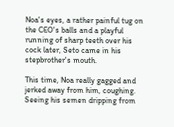Noa's eyes, a rather painful tug on the CEO's balls and a playful running of sharp teeth over his cock later, Seto came in his stepbrother's mouth.

This time, Noa really gagged and jerked away from him, coughing. Seeing his semen dripping from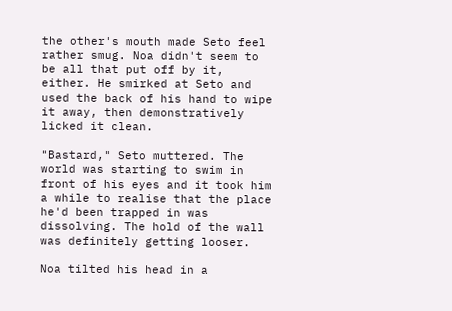the other's mouth made Seto feel rather smug. Noa didn't seem to be all that put off by it, either. He smirked at Seto and used the back of his hand to wipe it away, then demonstratively licked it clean.

"Bastard," Seto muttered. The world was starting to swim in front of his eyes and it took him a while to realise that the place he'd been trapped in was dissolving. The hold of the wall was definitely getting looser.

Noa tilted his head in a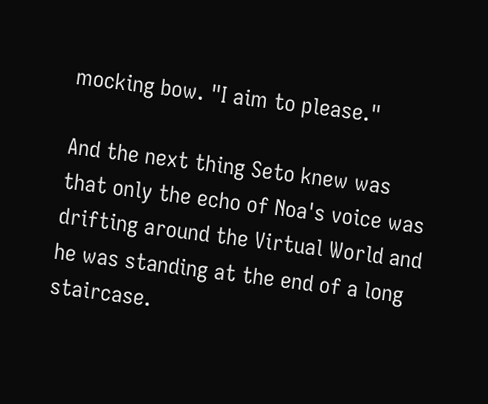mocking bow. "I aim to please."

And the next thing Seto knew was that only the echo of Noa's voice was drifting around the Virtual World and he was standing at the end of a long staircase.